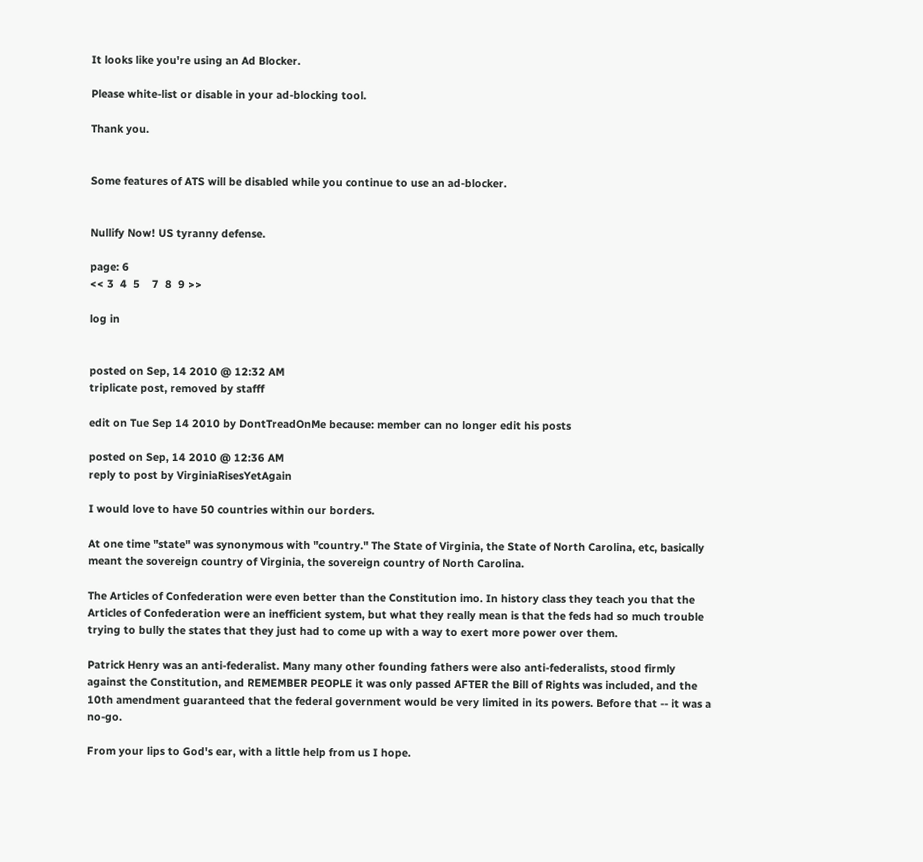It looks like you're using an Ad Blocker.

Please white-list or disable in your ad-blocking tool.

Thank you.


Some features of ATS will be disabled while you continue to use an ad-blocker.


Nullify Now! US tyranny defense.

page: 6
<< 3  4  5    7  8  9 >>

log in


posted on Sep, 14 2010 @ 12:32 AM
triplicate post, removed by stafff

edit on Tue Sep 14 2010 by DontTreadOnMe because: member can no longer edit his posts

posted on Sep, 14 2010 @ 12:36 AM
reply to post by VirginiaRisesYetAgain

I would love to have 50 countries within our borders.

At one time "state" was synonymous with "country." The State of Virginia, the State of North Carolina, etc, basically meant the sovereign country of Virginia, the sovereign country of North Carolina.

The Articles of Confederation were even better than the Constitution imo. In history class they teach you that the Articles of Confederation were an inefficient system, but what they really mean is that the feds had so much trouble trying to bully the states that they just had to come up with a way to exert more power over them.

Patrick Henry was an anti-federalist. Many many other founding fathers were also anti-federalists, stood firmly against the Constitution, and REMEMBER PEOPLE it was only passed AFTER the Bill of Rights was included, and the 10th amendment guaranteed that the federal government would be very limited in its powers. Before that -- it was a no-go.

From your lips to God's ear, with a little help from us I hope.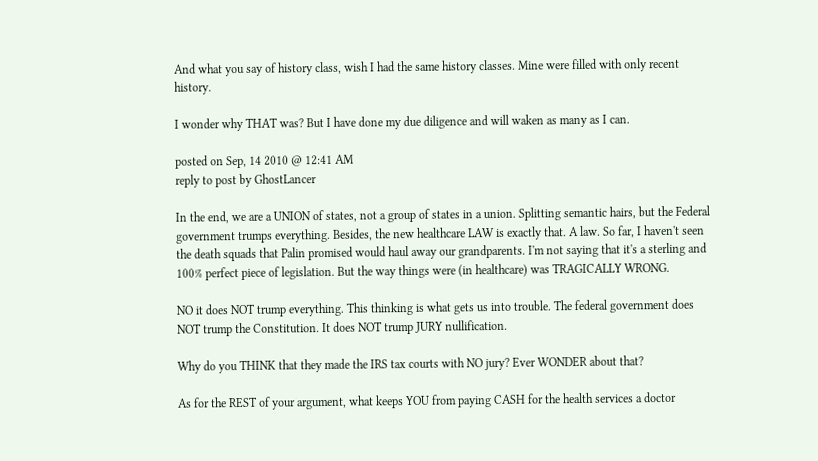And what you say of history class, wish I had the same history classes. Mine were filled with only recent history.

I wonder why THAT was? But I have done my due diligence and will waken as many as I can.

posted on Sep, 14 2010 @ 12:41 AM
reply to post by GhostLancer

In the end, we are a UNION of states, not a group of states in a union. Splitting semantic hairs, but the Federal government trumps everything. Besides, the new healthcare LAW is exactly that. A law. So far, I haven't seen the death squads that Palin promised would haul away our grandparents. I'm not saying that it's a sterling and 100% perfect piece of legislation. But the way things were (in healthcare) was TRAGICALLY WRONG.

NO it does NOT trump everything. This thinking is what gets us into trouble. The federal government does NOT trump the Constitution. It does NOT trump JURY nullification.

Why do you THINK that they made the IRS tax courts with NO jury? Ever WONDER about that?

As for the REST of your argument, what keeps YOU from paying CASH for the health services a doctor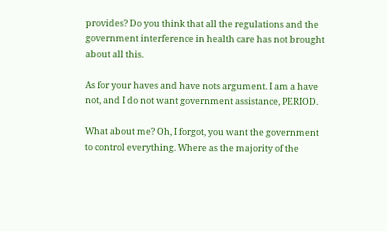provides? Do you think that all the regulations and the government interference in health care has not brought about all this.

As for your haves and have nots argument. I am a have not, and I do not want government assistance, PERIOD.

What about me? Oh, I forgot, you want the government to control everything. Where as the majority of the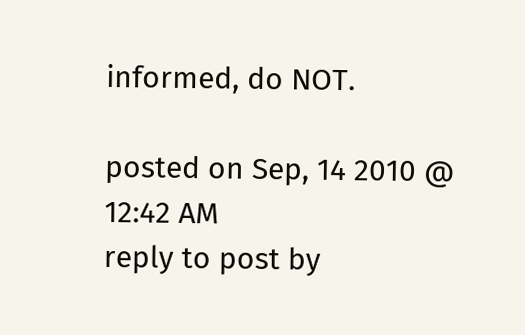informed, do NOT.

posted on Sep, 14 2010 @ 12:42 AM
reply to post by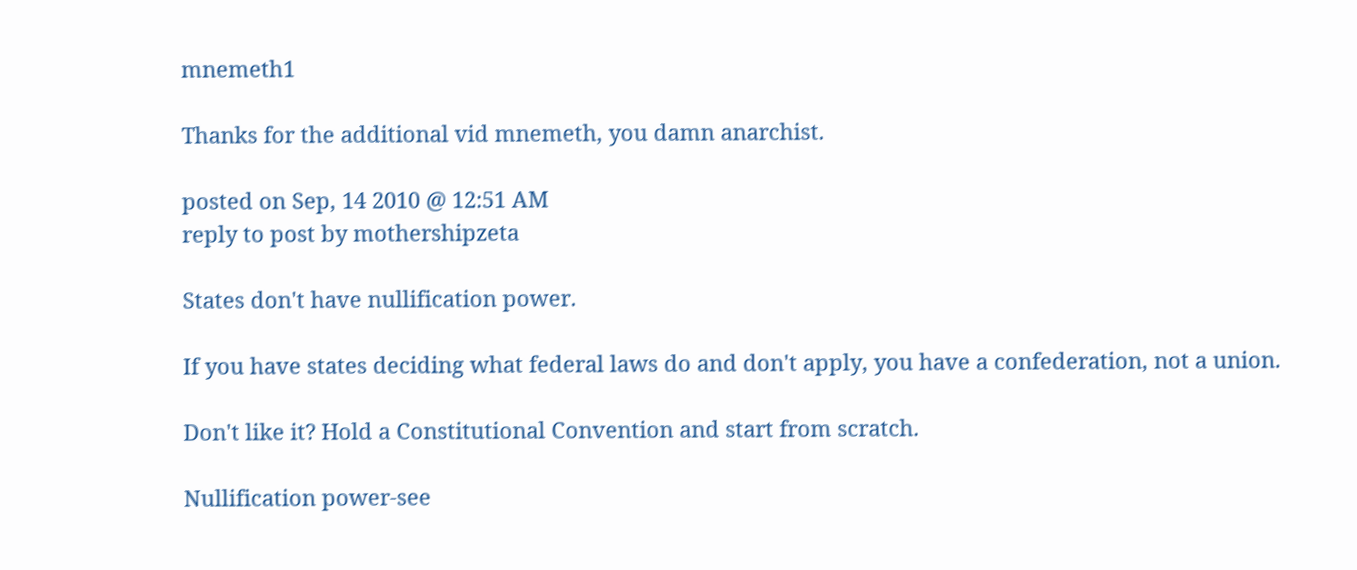mnemeth1

Thanks for the additional vid mnemeth, you damn anarchist.

posted on Sep, 14 2010 @ 12:51 AM
reply to post by mothershipzeta

States don't have nullification power.

If you have states deciding what federal laws do and don't apply, you have a confederation, not a union.

Don't like it? Hold a Constitutional Convention and start from scratch.

Nullification power-see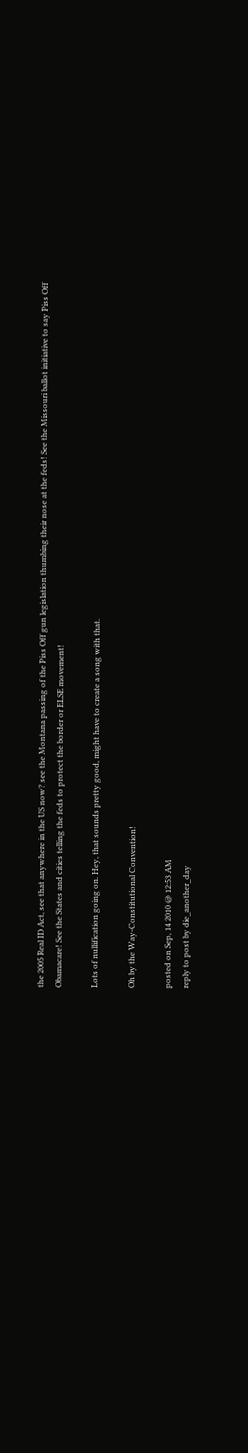the 2005 Real ID Act, see that anywhere in the US now? see the Montana passing of the Piss Off gun legislation thumbing their nose at the feds! See the Missouri ballot initiative to say Piss Off Obamacare! See the States and cities telling the feds to protect the border or ELSE movement!

Lots of nullification going on. Hey, that sounds pretty good, might have to create a song with that.

Oh by the Way-Constitutional Convention!

posted on Sep, 14 2010 @ 12:53 AM
reply to post by die_another_day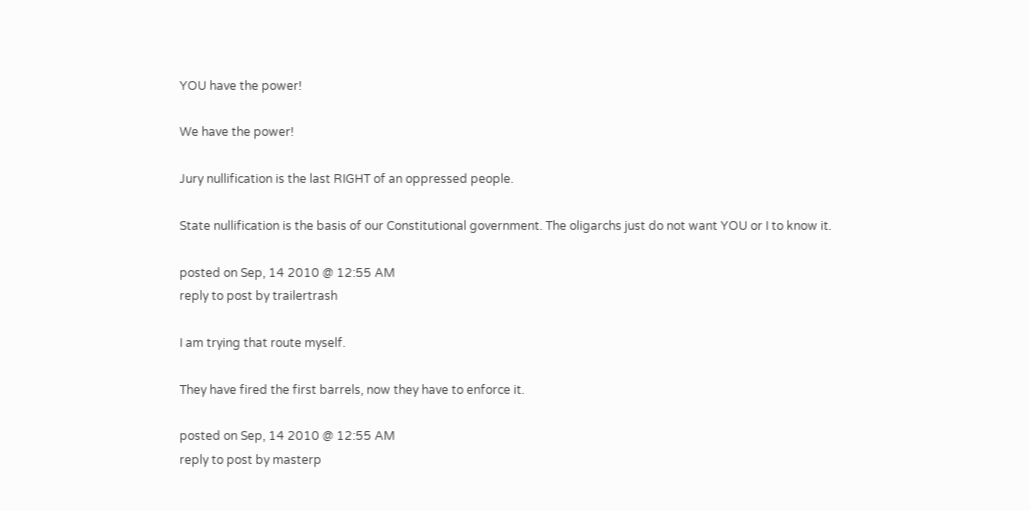YOU have the power!

We have the power!

Jury nullification is the last RIGHT of an oppressed people.

State nullification is the basis of our Constitutional government. The oligarchs just do not want YOU or I to know it.

posted on Sep, 14 2010 @ 12:55 AM
reply to post by trailertrash

I am trying that route myself.

They have fired the first barrels, now they have to enforce it.

posted on Sep, 14 2010 @ 12:55 AM
reply to post by masterp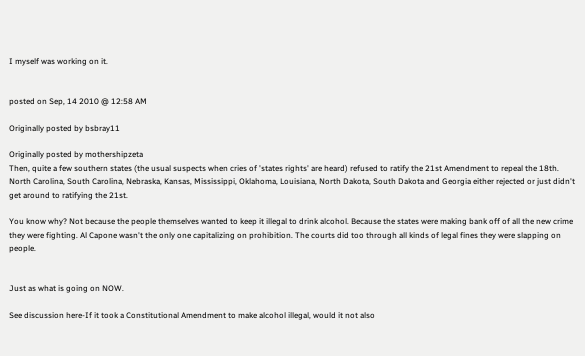I myself was working on it.


posted on Sep, 14 2010 @ 12:58 AM

Originally posted by bsbray11

Originally posted by mothershipzeta
Then, quite a few southern states (the usual suspects when cries of 'states rights' are heard) refused to ratify the 21st Amendment to repeal the 18th. North Carolina, South Carolina, Nebraska, Kansas, Mississippi, Oklahoma, Louisiana, North Dakota, South Dakota and Georgia either rejected or just didn't get around to ratifying the 21st.

You know why? Not because the people themselves wanted to keep it illegal to drink alcohol. Because the states were making bank off of all the new crime they were fighting. Al Capone wasn't the only one capitalizing on prohibition. The courts did too through all kinds of legal fines they were slapping on people.


Just as what is going on NOW.

See discussion here-If it took a Constitutional Amendment to make alcohol illegal, would it not also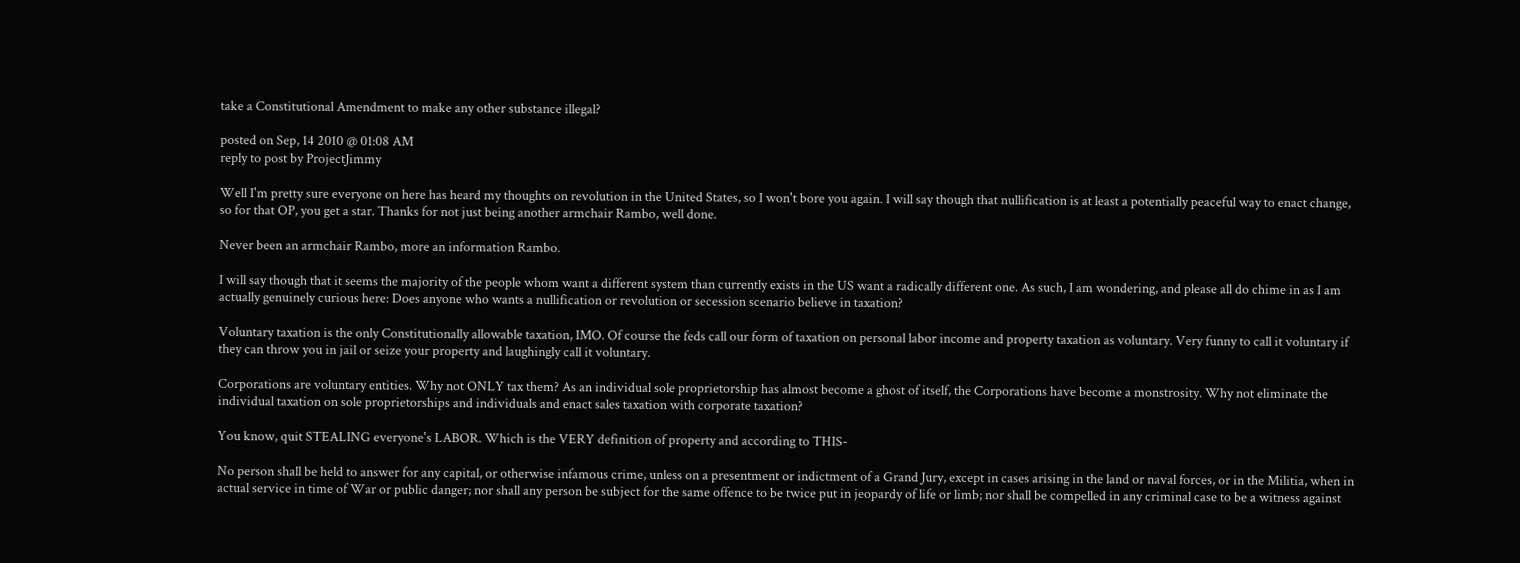take a Constitutional Amendment to make any other substance illegal?

posted on Sep, 14 2010 @ 01:08 AM
reply to post by ProjectJimmy

Well I'm pretty sure everyone on here has heard my thoughts on revolution in the United States, so I won't bore you again. I will say though that nullification is at least a potentially peaceful way to enact change, so for that OP, you get a star. Thanks for not just being another armchair Rambo, well done.

Never been an armchair Rambo, more an information Rambo.

I will say though that it seems the majority of the people whom want a different system than currently exists in the US want a radically different one. As such, I am wondering, and please all do chime in as I am actually genuinely curious here: Does anyone who wants a nullification or revolution or secession scenario believe in taxation?

Voluntary taxation is the only Constitutionally allowable taxation, IMO. Of course the feds call our form of taxation on personal labor income and property taxation as voluntary. Very funny to call it voluntary if they can throw you in jail or seize your property and laughingly call it voluntary.

Corporations are voluntary entities. Why not ONLY tax them? As an individual sole proprietorship has almost become a ghost of itself, the Corporations have become a monstrosity. Why not eliminate the individual taxation on sole proprietorships and individuals and enact sales taxation with corporate taxation?

You know, quit STEALING everyone's LABOR. Which is the VERY definition of property and according to THIS-

No person shall be held to answer for any capital, or otherwise infamous crime, unless on a presentment or indictment of a Grand Jury, except in cases arising in the land or naval forces, or in the Militia, when in actual service in time of War or public danger; nor shall any person be subject for the same offence to be twice put in jeopardy of life or limb; nor shall be compelled in any criminal case to be a witness against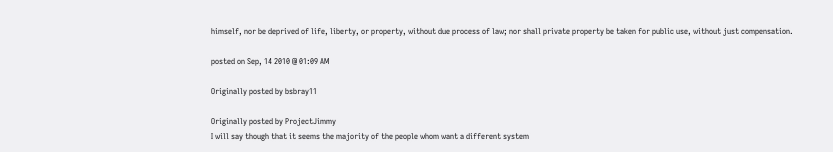himself, nor be deprived of life, liberty, or property, without due process of law; nor shall private property be taken for public use, without just compensation.

posted on Sep, 14 2010 @ 01:09 AM

Originally posted by bsbray11

Originally posted by ProjectJimmy
I will say though that it seems the majority of the people whom want a different system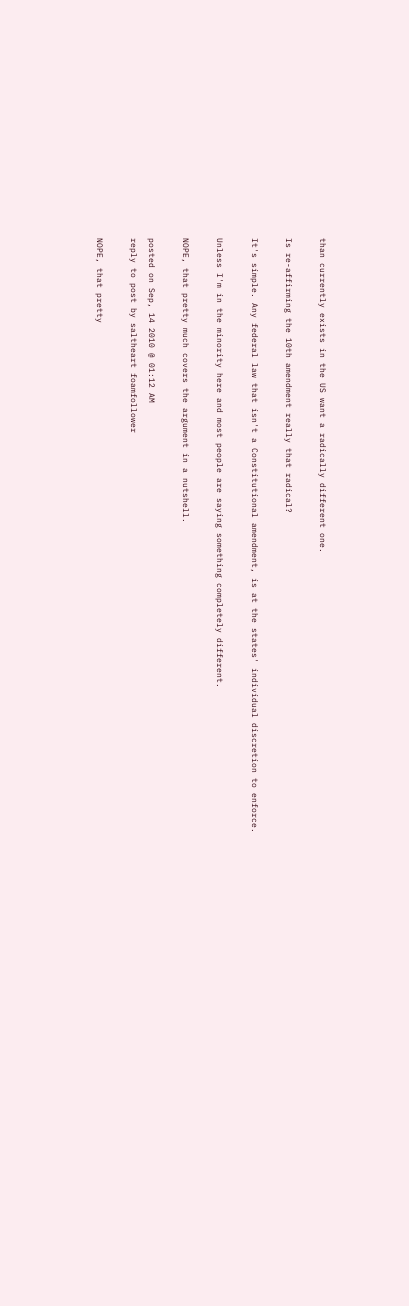than currently exists in the US want a radically different one.

Is re-affirming the 10th amendment really that radical?

It's simple. Any federal law that isn't a Constitutional amendment, is at the states' individual discretion to enforce.

Unless I'm in the minority here and most people are saying something completely different.

NOPE, that pretty much covers the argument in a nutshell.

posted on Sep, 14 2010 @ 01:12 AM
reply to post by saltheart foamfollower

NOPE, that pretty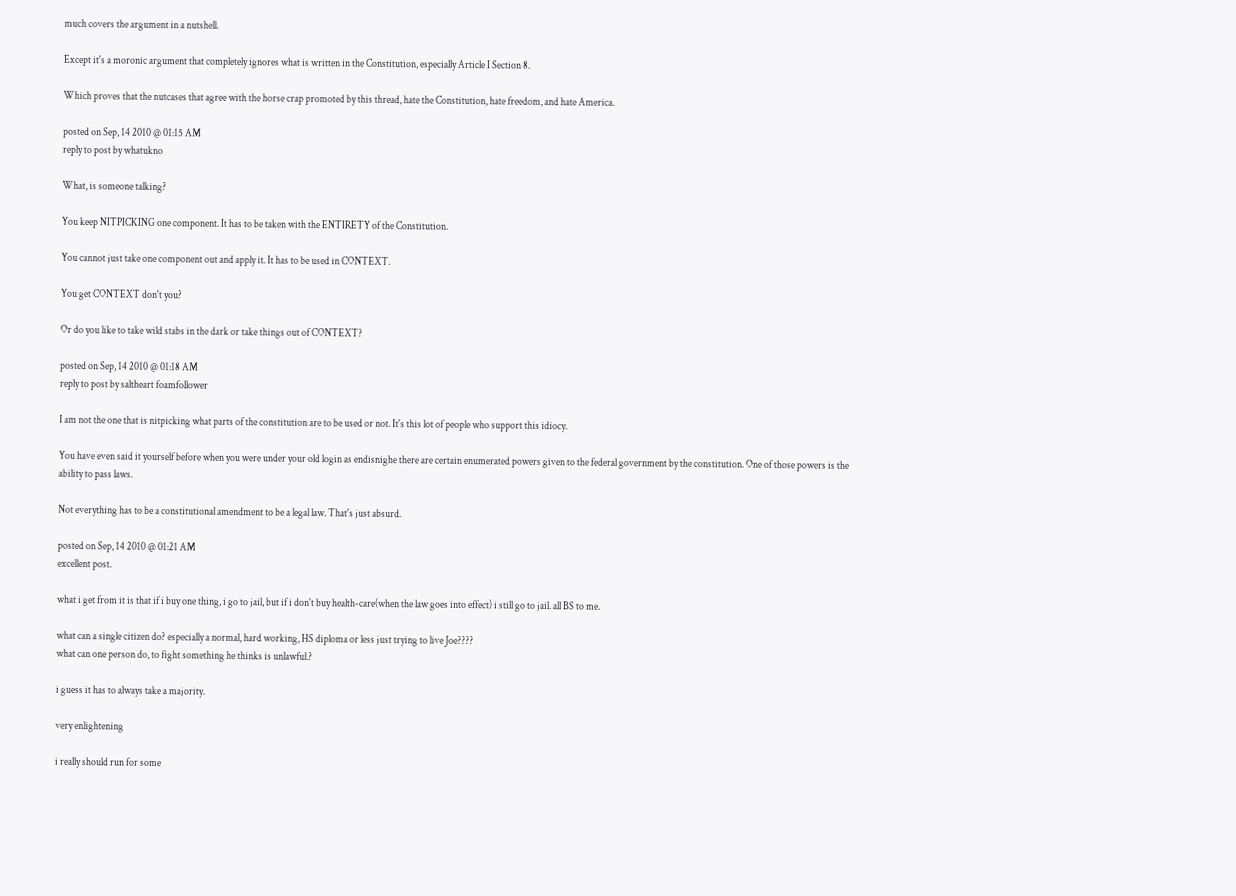much covers the argument in a nutshell.

Except it's a moronic argument that completely ignores what is written in the Constitution, especially Article I Section 8.

Which proves that the nutcases that agree with the horse crap promoted by this thread, hate the Constitution, hate freedom, and hate America.

posted on Sep, 14 2010 @ 01:15 AM
reply to post by whatukno

What, is someone talking?

You keep NITPICKING one component. It has to be taken with the ENTIRETY of the Constitution.

You cannot just take one component out and apply it. It has to be used in CONTEXT.

You get CONTEXT don't you?

Or do you like to take wild stabs in the dark or take things out of CONTEXT?

posted on Sep, 14 2010 @ 01:18 AM
reply to post by saltheart foamfollower

I am not the one that is nitpicking what parts of the constitution are to be used or not. It's this lot of people who support this idiocy.

You have even said it yourself before when you were under your old login as endisnighe there are certain enumerated powers given to the federal government by the constitution. One of those powers is the ability to pass laws.

Not everything has to be a constitutional amendment to be a legal law. That's just absurd.

posted on Sep, 14 2010 @ 01:21 AM
excellent post.

what i get from it is that if i buy one thing, i go to jail, but if i don't buy health-care(when the law goes into effect) i still go to jail. all BS to me.

what can a single citizen do? especially a normal, hard working, HS diploma or less just trying to live Joe????
what can one person do, to fight something he thinks is unlawful.?

i guess it has to always take a majority.

very enlightening

i really should run for some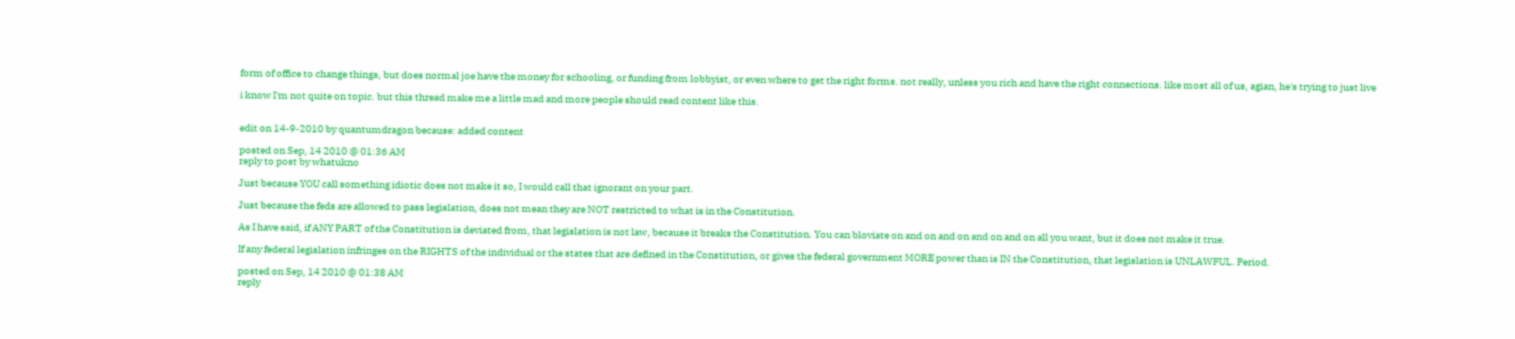form of office to change things, but does normal joe have the money for schooling, or funding from lobbyist, or even where to get the right forms. not really, unless you rich and have the right connections. like most all of us, agian, he's trying to just live

i know I'm not quite on topic. but this thread make me a little mad and more people should read content like this.


edit on 14-9-2010 by quantumdragon because: added content

posted on Sep, 14 2010 @ 01:36 AM
reply to post by whatukno

Just because YOU call something idiotic does not make it so, I would call that ignorant on your part.

Just because the feds are allowed to pass legislation, does not mean they are NOT restricted to what is in the Constitution.

As I have said, if ANY PART of the Constitution is deviated from, that legislation is not law, because it breaks the Constitution. You can bloviate on and on and on and on and on all you want, but it does not make it true.

If any federal legislation infringes on the RIGHTS of the individual or the states that are defined in the Constitution, or gives the federal government MORE power than is IN the Constitution, that legislation is UNLAWFUL. Period.

posted on Sep, 14 2010 @ 01:38 AM
reply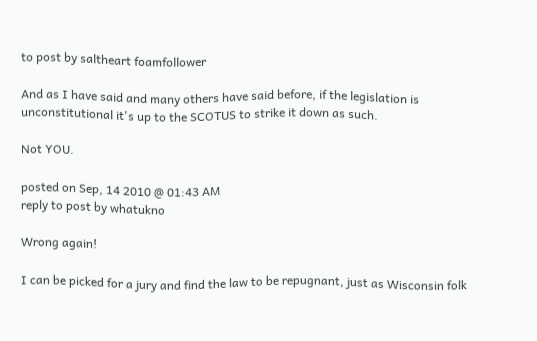to post by saltheart foamfollower

And as I have said and many others have said before, if the legislation is unconstitutional it's up to the SCOTUS to strike it down as such.

Not YOU.

posted on Sep, 14 2010 @ 01:43 AM
reply to post by whatukno

Wrong again!

I can be picked for a jury and find the law to be repugnant, just as Wisconsin folk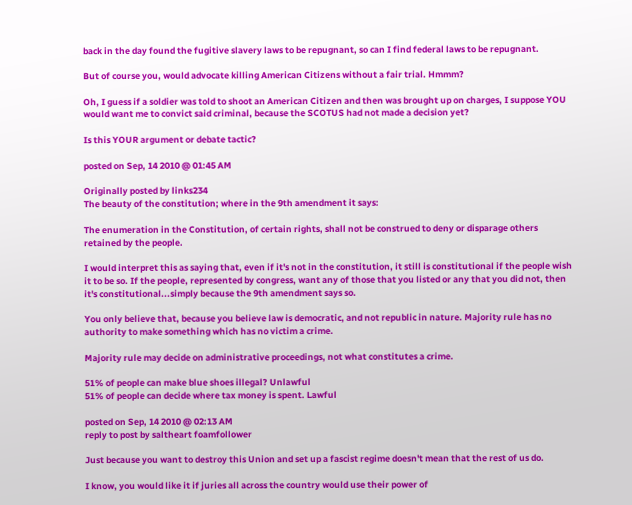back in the day found the fugitive slavery laws to be repugnant, so can I find federal laws to be repugnant.

But of course you, would advocate killing American Citizens without a fair trial. Hmmm?

Oh, I guess if a soldier was told to shoot an American Citizen and then was brought up on charges, I suppose YOU would want me to convict said criminal, because the SCOTUS had not made a decision yet?

Is this YOUR argument or debate tactic?

posted on Sep, 14 2010 @ 01:45 AM

Originally posted by links234
The beauty of the constitution; where in the 9th amendment it says:

The enumeration in the Constitution, of certain rights, shall not be construed to deny or disparage others retained by the people.

I would interpret this as saying that, even if it's not in the constitution, it still is constitutional if the people wish it to be so. If the people, represented by congress, want any of those that you listed or any that you did not, then it's constitutional...simply because the 9th amendment says so.

You only believe that, because you believe law is democratic, and not republic in nature. Majority rule has no authority to make something which has no victim a crime.

Majority rule may decide on administrative proceedings, not what constitutes a crime.

51% of people can make blue shoes illegal? Unlawful
51% of people can decide where tax money is spent. Lawful

posted on Sep, 14 2010 @ 02:13 AM
reply to post by saltheart foamfollower

Just because you want to destroy this Union and set up a fascist regime doesn't mean that the rest of us do.

I know, you would like it if juries all across the country would use their power of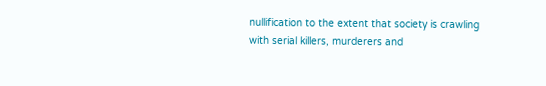nullification to the extent that society is crawling with serial killers, murderers and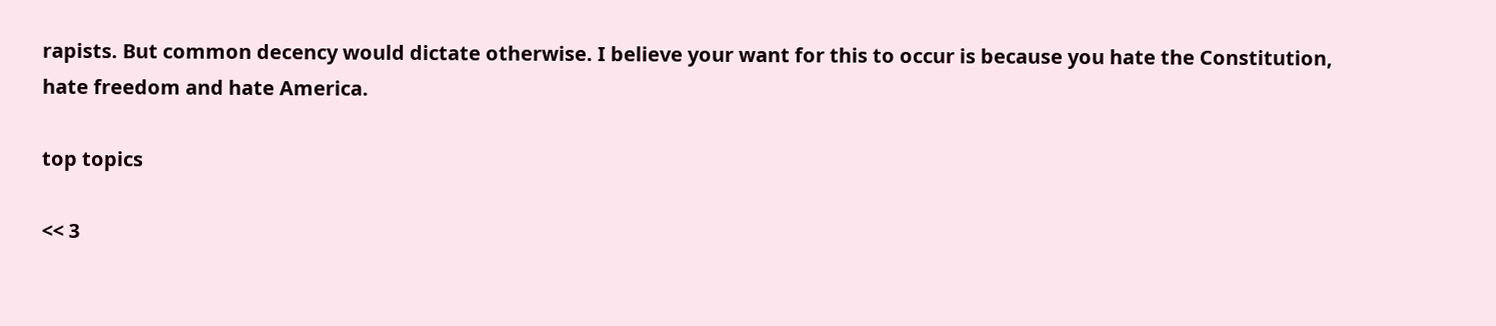rapists. But common decency would dictate otherwise. I believe your want for this to occur is because you hate the Constitution, hate freedom and hate America.

top topics

<< 3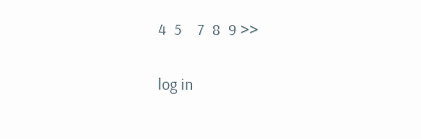4  5    7  8  9 >>

log in